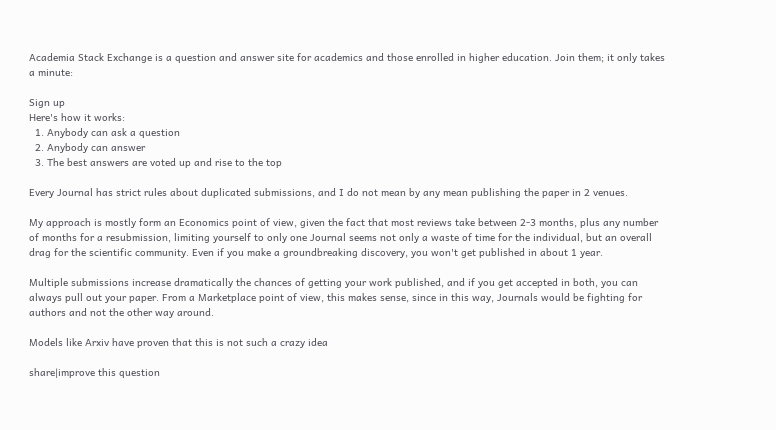Academia Stack Exchange is a question and answer site for academics and those enrolled in higher education. Join them; it only takes a minute:

Sign up
Here's how it works:
  1. Anybody can ask a question
  2. Anybody can answer
  3. The best answers are voted up and rise to the top

Every Journal has strict rules about duplicated submissions, and I do not mean by any mean publishing the paper in 2 venues.

My approach is mostly form an Economics point of view, given the fact that most reviews take between 2-3 months, plus any number of months for a resubmission, limiting yourself to only one Journal seems not only a waste of time for the individual, but an overall drag for the scientific community. Even if you make a groundbreaking discovery, you won't get published in about 1 year.

Multiple submissions increase dramatically the chances of getting your work published, and if you get accepted in both, you can always pull out your paper. From a Marketplace point of view, this makes sense, since in this way, Journals would be fighting for authors and not the other way around.

Models like Arxiv have proven that this is not such a crazy idea

share|improve this question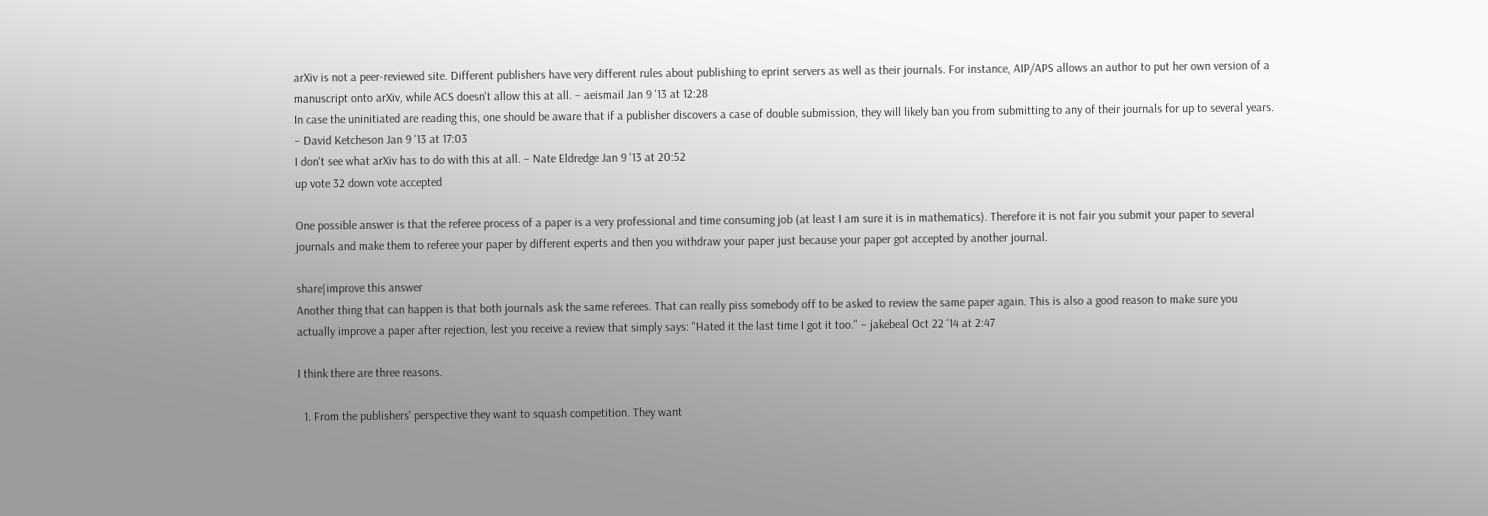arXiv is not a peer-reviewed site. Different publishers have very different rules about publishing to eprint servers as well as their journals. For instance, AIP/APS allows an author to put her own version of a manuscript onto arXiv, while ACS doesn't allow this at all. – aeismail Jan 9 '13 at 12:28
In case the uninitiated are reading this, one should be aware that if a publisher discovers a case of double submission, they will likely ban you from submitting to any of their journals for up to several years. – David Ketcheson Jan 9 '13 at 17:03
I don't see what arXiv has to do with this at all. – Nate Eldredge Jan 9 '13 at 20:52
up vote 32 down vote accepted

One possible answer is that the referee process of a paper is a very professional and time consuming job (at least I am sure it is in mathematics). Therefore it is not fair you submit your paper to several journals and make them to referee your paper by different experts and then you withdraw your paper just because your paper got accepted by another journal.

share|improve this answer
Another thing that can happen is that both journals ask the same referees. That can really piss somebody off to be asked to review the same paper again. This is also a good reason to make sure you actually improve a paper after rejection, lest you receive a review that simply says: "Hated it the last time I got it too." – jakebeal Oct 22 '14 at 2:47

I think there are three reasons.

  1. From the publishers' perspective they want to squash competition. They want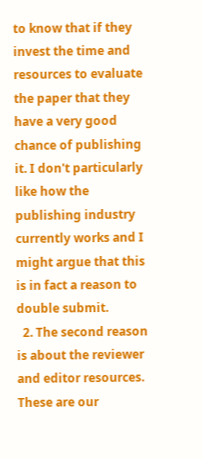to know that if they invest the time and resources to evaluate the paper that they have a very good chance of publishing it. I don't particularly like how the publishing industry currently works and I might argue that this is in fact a reason to double submit.
  2. The second reason is about the reviewer and editor resources. These are our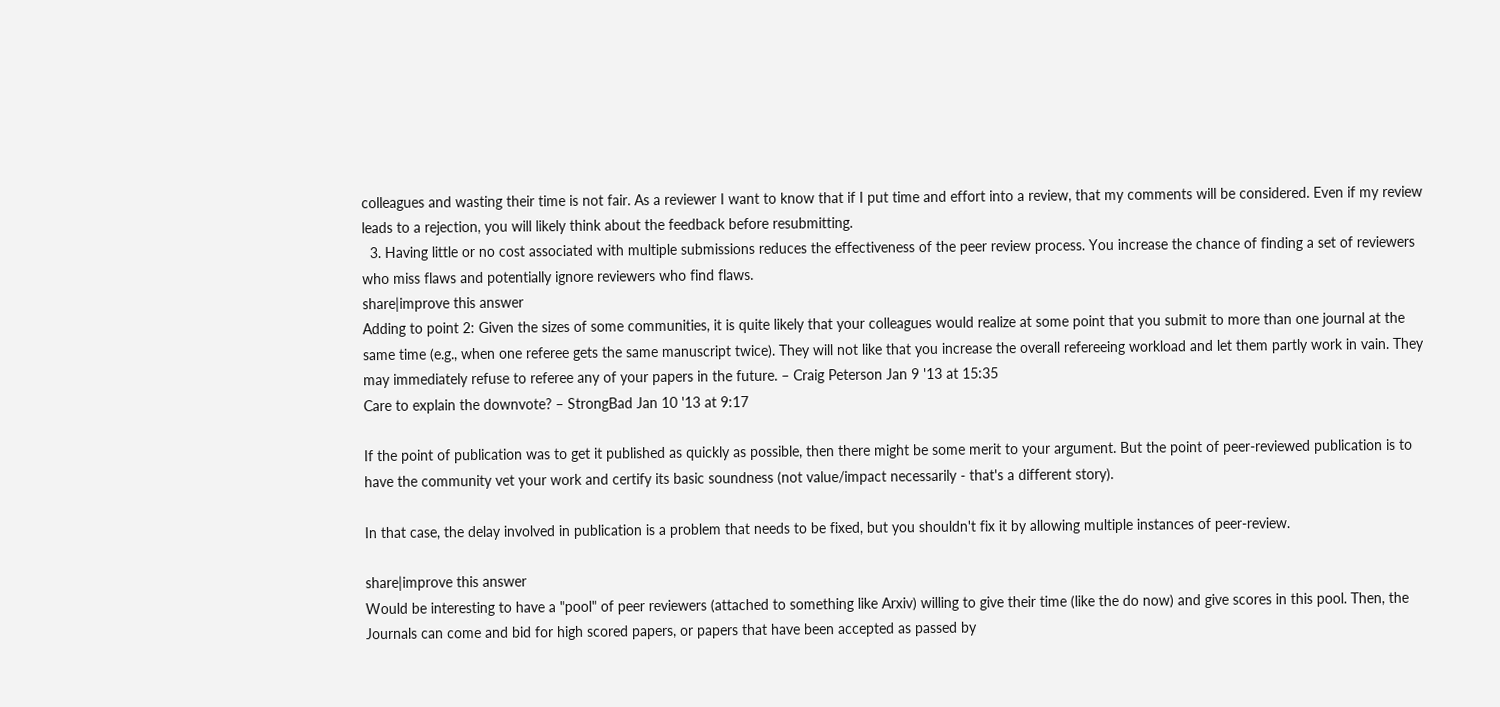colleagues and wasting their time is not fair. As a reviewer I want to know that if I put time and effort into a review, that my comments will be considered. Even if my review leads to a rejection, you will likely think about the feedback before resubmitting.
  3. Having little or no cost associated with multiple submissions reduces the effectiveness of the peer review process. You increase the chance of finding a set of reviewers who miss flaws and potentially ignore reviewers who find flaws.
share|improve this answer
Adding to point 2: Given the sizes of some communities, it is quite likely that your colleagues would realize at some point that you submit to more than one journal at the same time (e.g., when one referee gets the same manuscript twice). They will not like that you increase the overall refereeing workload and let them partly work in vain. They may immediately refuse to referee any of your papers in the future. – Craig Peterson Jan 9 '13 at 15:35
Care to explain the downvote? – StrongBad Jan 10 '13 at 9:17

If the point of publication was to get it published as quickly as possible, then there might be some merit to your argument. But the point of peer-reviewed publication is to have the community vet your work and certify its basic soundness (not value/impact necessarily - that's a different story).

In that case, the delay involved in publication is a problem that needs to be fixed, but you shouldn't fix it by allowing multiple instances of peer-review.

share|improve this answer
Would be interesting to have a "pool" of peer reviewers (attached to something like Arxiv) willing to give their time (like the do now) and give scores in this pool. Then, the Journals can come and bid for high scored papers, or papers that have been accepted as passed by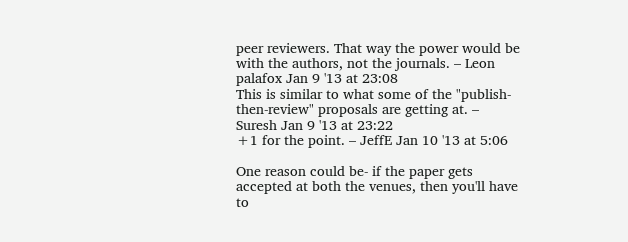peer reviewers. That way the power would be with the authors, not the journals. – Leon palafox Jan 9 '13 at 23:08
This is similar to what some of the "publish-then-review" proposals are getting at. – Suresh Jan 9 '13 at 23:22
+1 for the point. – JeffE Jan 10 '13 at 5:06

One reason could be- if the paper gets accepted at both the venues, then you'll have to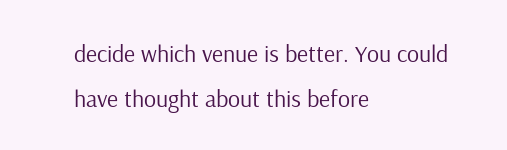decide which venue is better. You could have thought about this before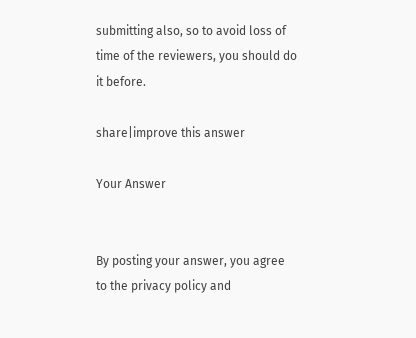submitting also, so to avoid loss of time of the reviewers, you should do it before.

share|improve this answer

Your Answer


By posting your answer, you agree to the privacy policy and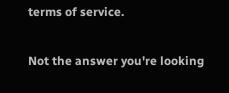terms of service.

Not the answer you're looking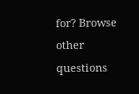for? Browse other questions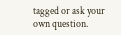tagged or ask your own question.